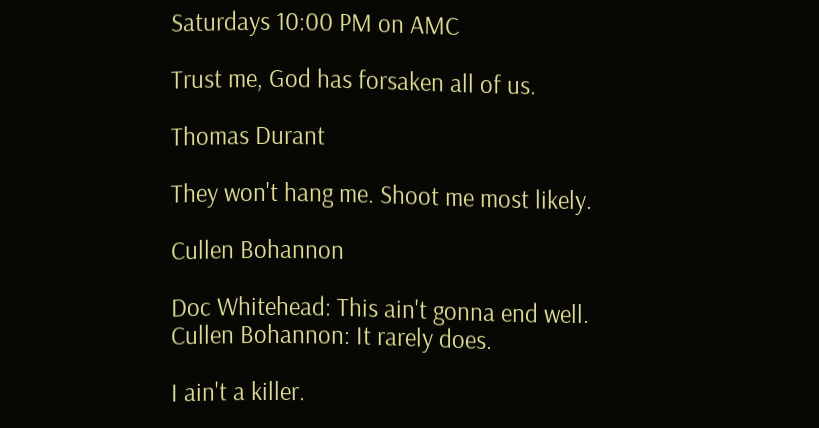Saturdays 10:00 PM on AMC

Trust me, God has forsaken all of us.

Thomas Durant

They won't hang me. Shoot me most likely.

Cullen Bohannon

Doc Whitehead: This ain't gonna end well.
Cullen Bohannon: It rarely does.

I ain't a killer.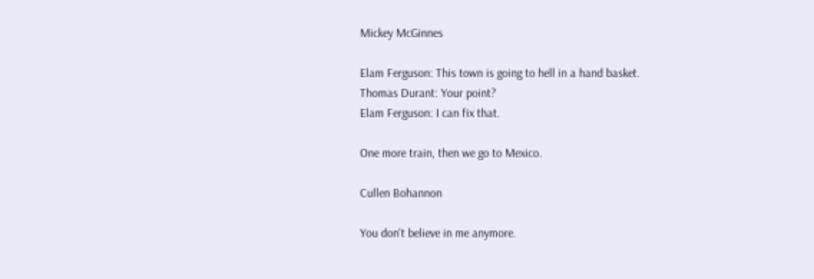Mickey McGinnes

Elam Ferguson: This town is going to hell in a hand basket.
Thomas Durant: Your point?
Elam Ferguson: I can fix that.

One more train, then we go to Mexico.

Cullen Bohannon

You don't believe in me anymore.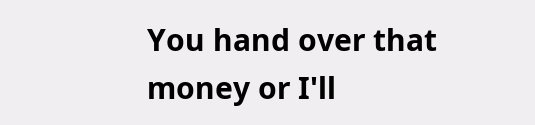You hand over that money or I'll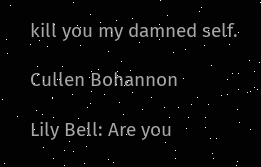kill you my damned self.

Cullen Bohannon

Lily Bell: Are you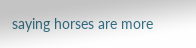saying horses are more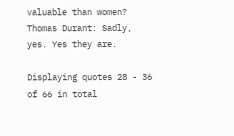valuable than women?
Thomas Durant: Sadly, yes. Yes they are.

Displaying quotes 28 - 36 of 66 in total